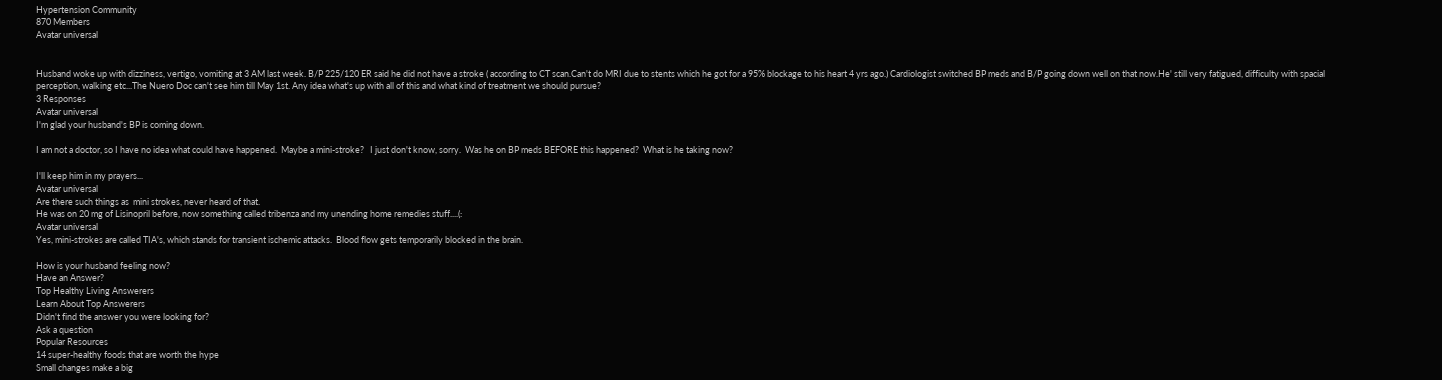Hypertension Community
870 Members
Avatar universal


Husband woke up with dizziness, vertigo, vomiting at 3 AM last week. B/P 225/120 ER said he did not have a stroke ( according to CT scan.Can't do MRI due to stents which he got for a 95% blockage to his heart 4 yrs ago.) Cardiologist switched BP meds and B/P going down well on that now.He' still very fatigued, difficulty with spacial perception, walking etc...The Nuero Doc can't see him till May 1st. Any idea what's up with all of this and what kind of treatment we should pursue?
3 Responses
Avatar universal
I'm glad your husband's BP is coming down.

I am not a doctor, so I have no idea what could have happened.  Maybe a mini-stroke?   I just don't know, sorry.  Was he on BP meds BEFORE this happened?  What is he taking now?

I'll keep him in my prayers...
Avatar universal
Are there such things as  mini strokes, never heard of that.
He was on 20 mg of Lisinopril before, now something called tribenza and my unending home remedies stuff....(:
Avatar universal
Yes, mini-strokes are called TIA's, which stands for transient ischemic attacks.  Blood flow gets temporarily blocked in the brain.

How is your husband feeling now?
Have an Answer?
Top Healthy Living Answerers
Learn About Top Answerers
Didn't find the answer you were looking for?
Ask a question
Popular Resources
14 super-healthy foods that are worth the hype
Small changes make a big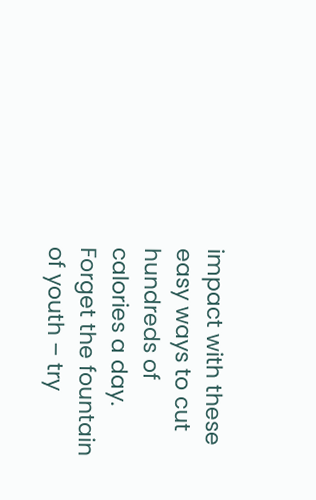impact with these easy ways to cut hundreds of calories a day.
Forget the fountain of youth – try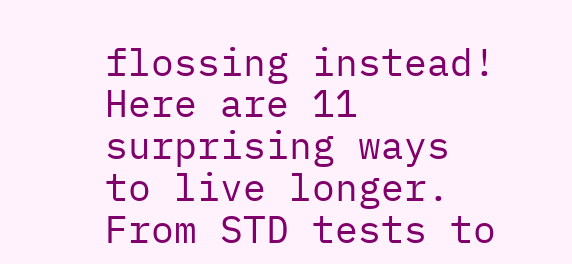flossing instead! Here are 11 surprising ways to live longer.
From STD tests to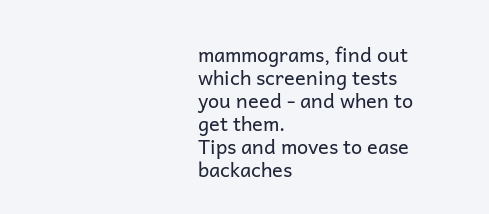mammograms, find out which screening tests you need - and when to get them.
Tips and moves to ease backaches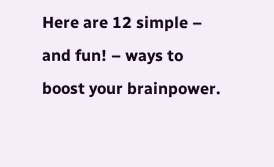Here are 12 simple – and fun! – ways to boost your brainpower.